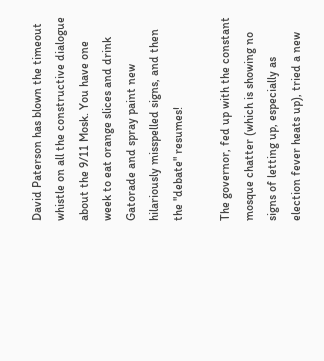David Paterson has blown the timeout whistle on all the constructive dialogue about the 9/11 Mosk. You have one week to eat orange slices and drink Gatorade and spray paint new hilariously misspelled signs, and then the "debate" resumes!

The governor, fed up with the constant mosque chatter (which is showing no signs of letting up, especially as election fever heats up), tried a new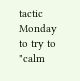tactic Monday to try to "calm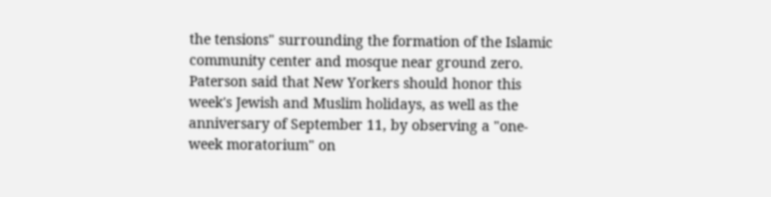the tensions" surrounding the formation of the Islamic community center and mosque near ground zero. Paterson said that New Yorkers should honor this week's Jewish and Muslim holidays, as well as the anniversary of September 11, by observing a "one-week moratorium" on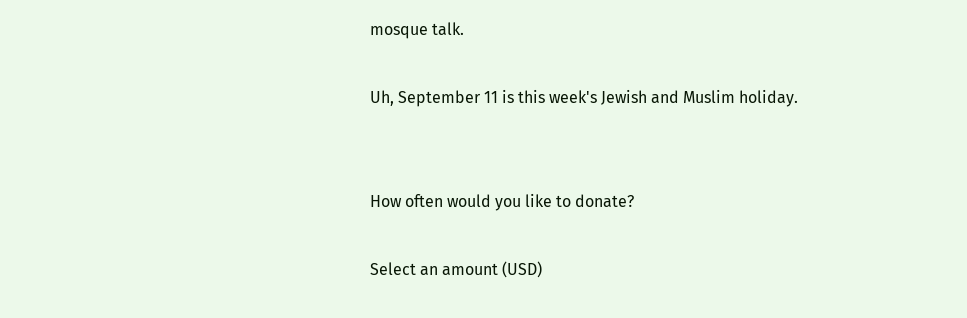mosque talk.

Uh, September 11 is this week's Jewish and Muslim holiday.


How often would you like to donate?

Select an amount (USD)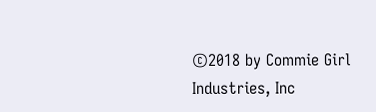©2018 by Commie Girl Industries, Inc